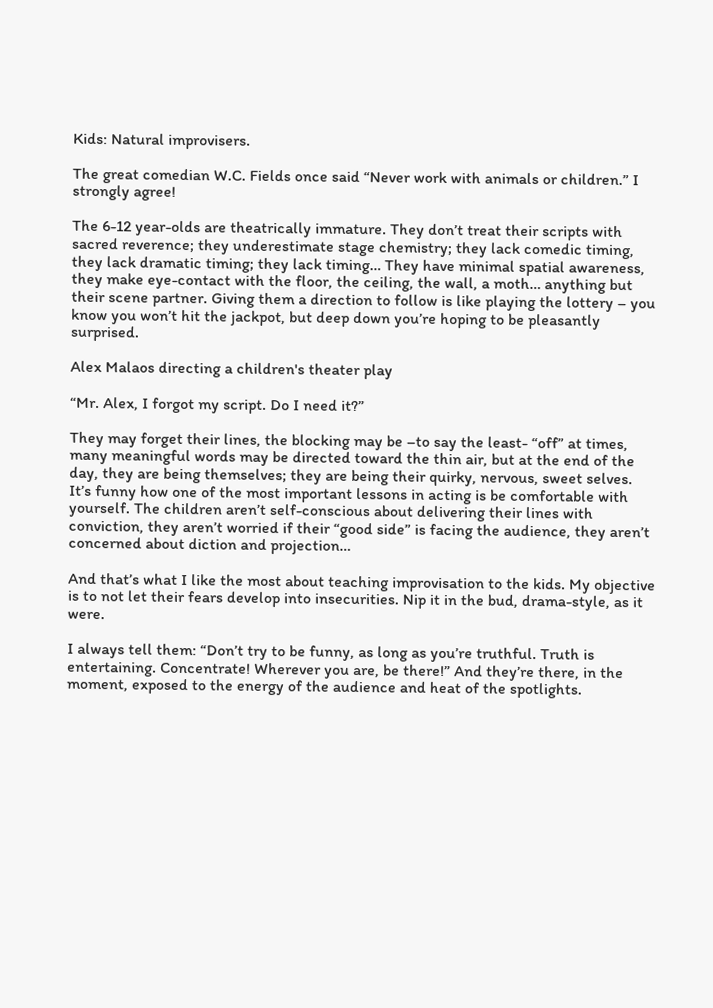Kids: Natural improvisers.

The great comedian W.C. Fields once said “Never work with animals or children.” I strongly agree!

The 6-12 year-olds are theatrically immature. They don’t treat their scripts with sacred reverence; they underestimate stage chemistry; they lack comedic timing, they lack dramatic timing; they lack timing… They have minimal spatial awareness, they make eye-contact with the floor, the ceiling, the wall, a moth… anything but their scene partner. Giving them a direction to follow is like playing the lottery – you know you won’t hit the jackpot, but deep down you’re hoping to be pleasantly surprised.

Alex Malaos directing a children's theater play

“Mr. Alex, I forgot my script. Do I need it?”

They may forget their lines, the blocking may be –to say the least- “off” at times, many meaningful words may be directed toward the thin air, but at the end of the day, they are being themselves; they are being their quirky, nervous, sweet selves. It’s funny how one of the most important lessons in acting is be comfortable with yourself. The children aren’t self-conscious about delivering their lines with conviction, they aren’t worried if their “good side” is facing the audience, they aren’t concerned about diction and projection…

And that’s what I like the most about teaching improvisation to the kids. My objective is to not let their fears develop into insecurities. Nip it in the bud, drama-style, as it were.

I always tell them: “Don’t try to be funny, as long as you’re truthful. Truth is entertaining. Concentrate! Wherever you are, be there!” And they’re there, in the moment, exposed to the energy of the audience and heat of the spotlights.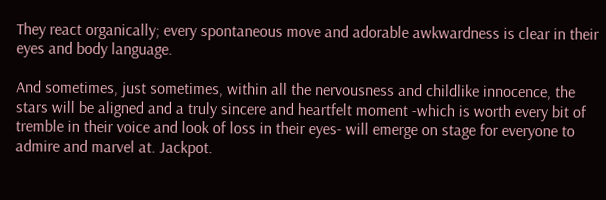They react organically; every spontaneous move and adorable awkwardness is clear in their eyes and body language.

And sometimes, just sometimes, within all the nervousness and childlike innocence, the stars will be aligned and a truly sincere and heartfelt moment -which is worth every bit of tremble in their voice and look of loss in their eyes- will emerge on stage for everyone to admire and marvel at. Jackpot.